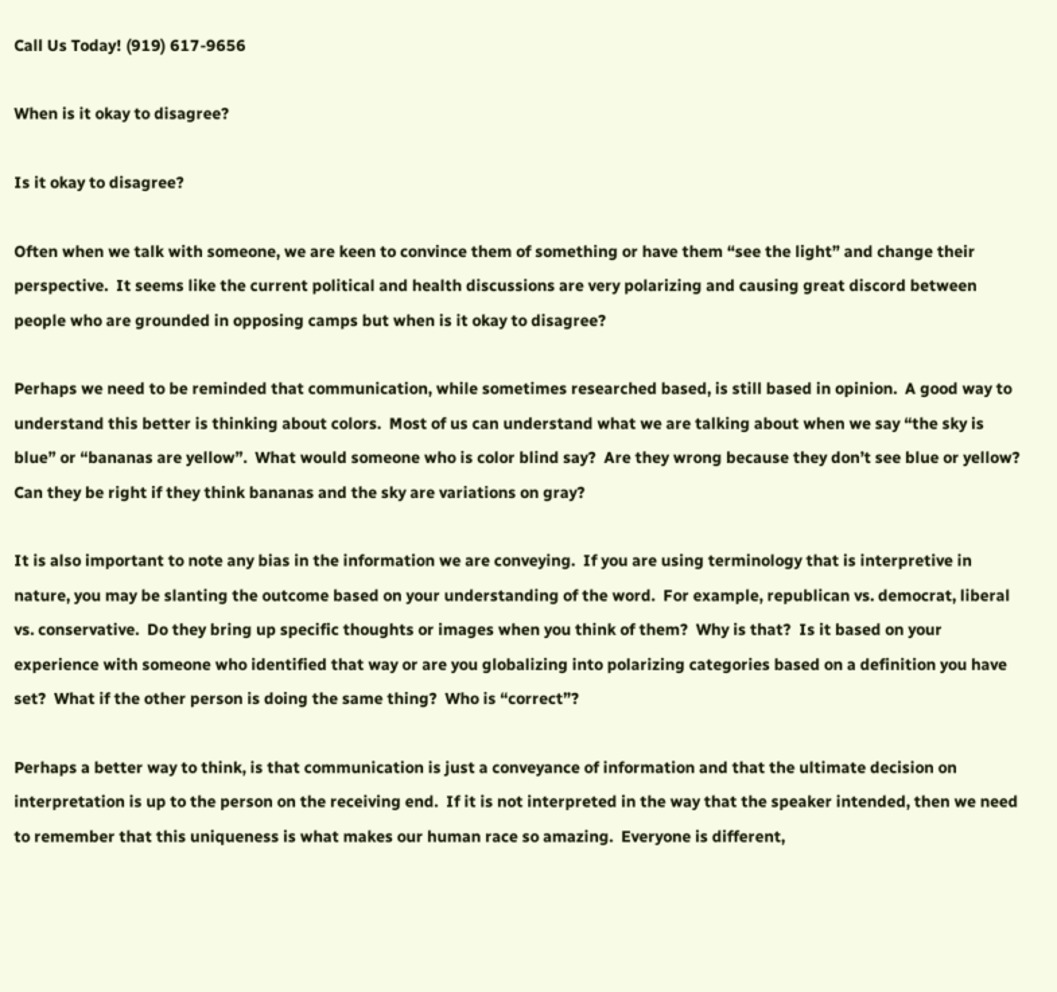Call Us Today! (919) 617-9656

When is it okay to disagree?

Is it okay to disagree?

Often when we talk with someone, we are keen to convince them of something or have them “see the light” and change their perspective.  It seems like the current political and health discussions are very polarizing and causing great discord between people who are grounded in opposing camps but when is it okay to disagree?

Perhaps we need to be reminded that communication, while sometimes researched based, is still based in opinion.  A good way to understand this better is thinking about colors.  Most of us can understand what we are talking about when we say “the sky is blue” or “bananas are yellow”.  What would someone who is color blind say?  Are they wrong because they don’t see blue or yellow? Can they be right if they think bananas and the sky are variations on gray?

It is also important to note any bias in the information we are conveying.  If you are using terminology that is interpretive in nature, you may be slanting the outcome based on your understanding of the word.  For example, republican vs. democrat, liberal vs. conservative.  Do they bring up specific thoughts or images when you think of them?  Why is that?  Is it based on your experience with someone who identified that way or are you globalizing into polarizing categories based on a definition you have set?  What if the other person is doing the same thing?  Who is “correct”?

Perhaps a better way to think, is that communication is just a conveyance of information and that the ultimate decision on interpretation is up to the person on the receiving end.  If it is not interpreted in the way that the speaker intended, then we need to remember that this uniqueness is what makes our human race so amazing.  Everyone is different,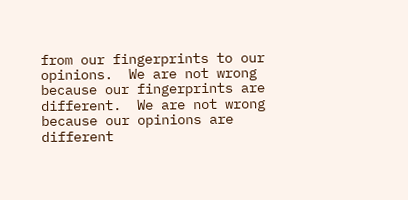from our fingerprints to our opinions.  We are not wrong because our fingerprints are different.  We are not wrong because our opinions are different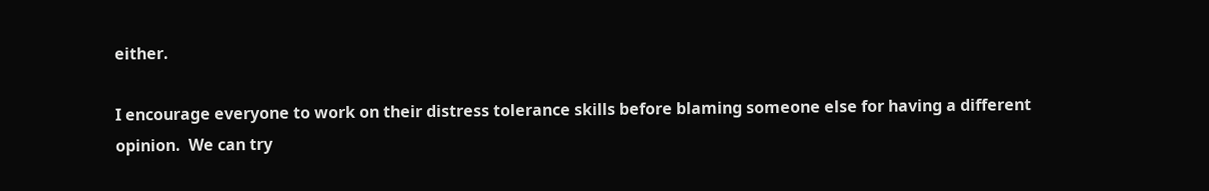either.

I encourage everyone to work on their distress tolerance skills before blaming someone else for having a different opinion.  We can try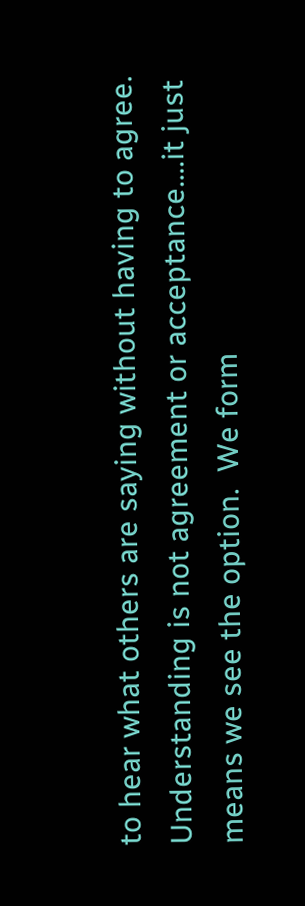to hear what others are saying without having to agree.  Understanding is not agreement or acceptance….it just means we see the option.  We form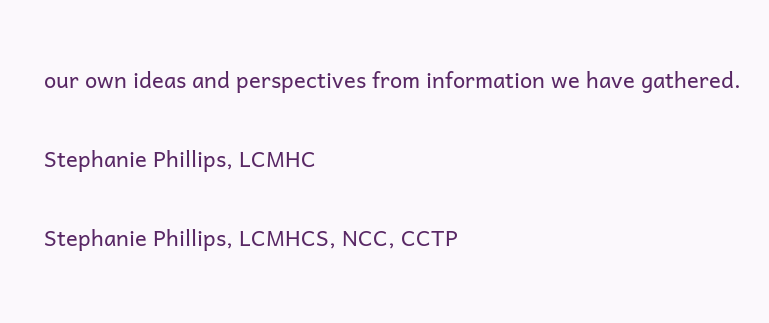our own ideas and perspectives from information we have gathered.

Stephanie Phillips, LCMHC

Stephanie Phillips, LCMHCS, NCC, CCTP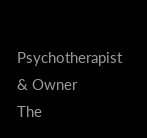Psychotherapist & Owner
The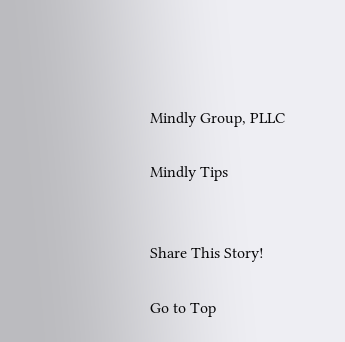Mindly Group, PLLC

Mindly Tips


Share This Story!

Go to Top